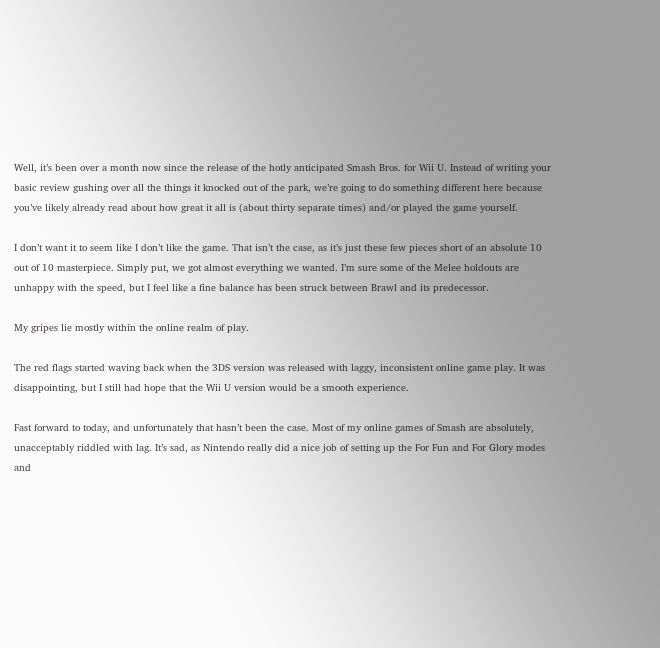Well, it’s been over a month now since the release of the hotly anticipated Smash Bros. for Wii U. Instead of writing your basic review gushing over all the things it knocked out of the park, we’re going to do something different here because you’ve likely already read about how great it all is (about thirty separate times) and/or played the game yourself.

I don’t want it to seem like I don’t like the game. That isn’t the case, as it’s just these few pieces short of an absolute 10 out of 10 masterpiece. Simply put, we got almost everything we wanted. I’m sure some of the Melee holdouts are unhappy with the speed, but I feel like a fine balance has been struck between Brawl and its predecessor.

My gripes lie mostly within the online realm of play.

The red flags started waving back when the 3DS version was released with laggy, inconsistent online game play. It was disappointing, but I still had hope that the Wii U version would be a smooth experience.

Fast forward to today, and unfortunately that hasn’t been the case. Most of my online games of Smash are absolutely, unacceptably riddled with lag. It’s sad, as Nintendo really did a nice job of setting up the For Fun and For Glory modes and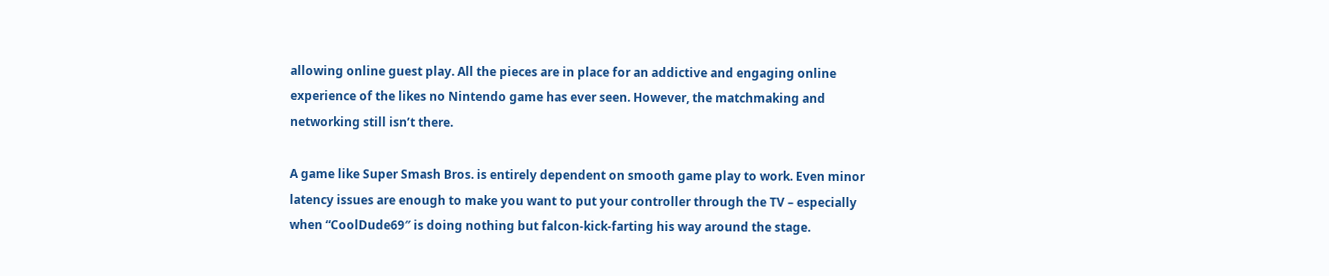allowing online guest play. All the pieces are in place for an addictive and engaging online experience of the likes no Nintendo game has ever seen. However, the matchmaking and networking still isn’t there.

A game like Super Smash Bros. is entirely dependent on smooth game play to work. Even minor latency issues are enough to make you want to put your controller through the TV – especially when “CoolDude69″ is doing nothing but falcon-kick-farting his way around the stage.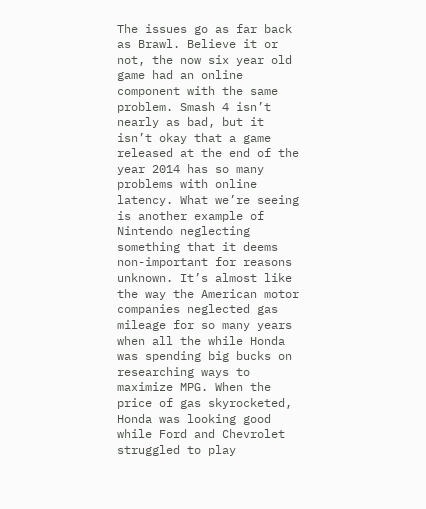The issues go as far back as Brawl. Believe it or not, the now six year old game had an online component with the same problem. Smash 4 isn’t nearly as bad, but it isn’t okay that a game released at the end of the year 2014 has so many problems with online latency. What we’re seeing is another example of Nintendo neglecting something that it deems non-important for reasons unknown. It’s almost like the way the American motor companies neglected gas mileage for so many years when all the while Honda was spending big bucks on researching ways to maximize MPG. When the price of gas skyrocketed, Honda was looking good while Ford and Chevrolet struggled to play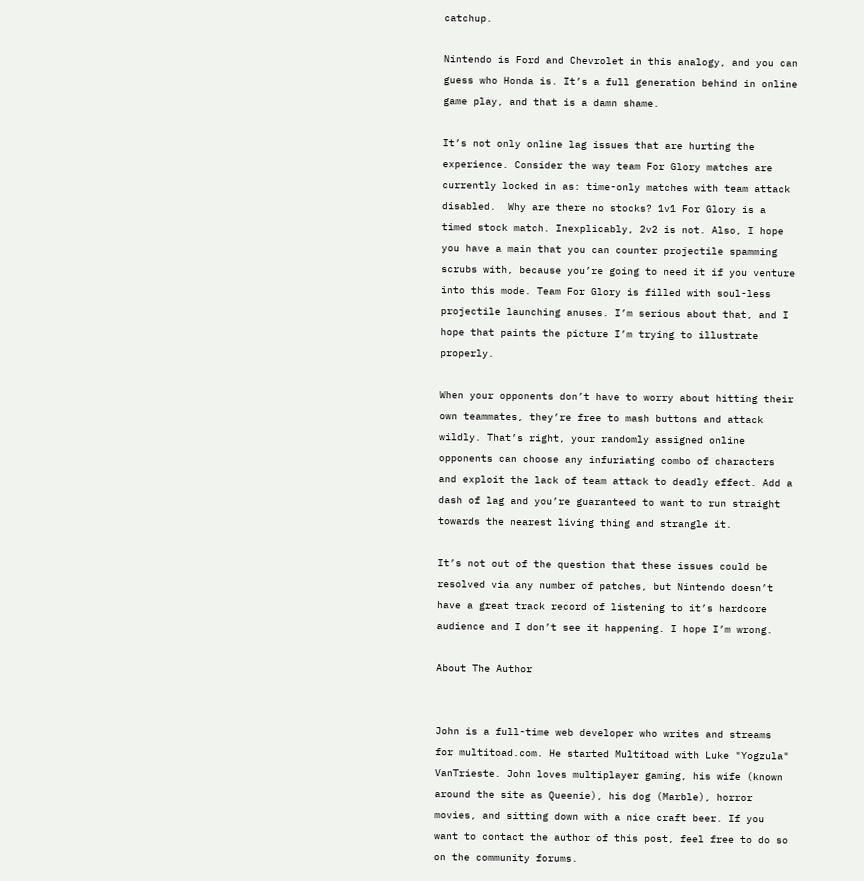catchup.

Nintendo is Ford and Chevrolet in this analogy, and you can guess who Honda is. It’s a full generation behind in online game play, and that is a damn shame.

It’s not only online lag issues that are hurting the experience. Consider the way team For Glory matches are currently locked in as: time-only matches with team attack disabled.  Why are there no stocks? 1v1 For Glory is a timed stock match. Inexplicably, 2v2 is not. Also, I hope you have a main that you can counter projectile spamming scrubs with, because you’re going to need it if you venture into this mode. Team For Glory is filled with soul-less projectile launching anuses. I’m serious about that, and I hope that paints the picture I’m trying to illustrate properly.

When your opponents don’t have to worry about hitting their own teammates, they’re free to mash buttons and attack wildly. That’s right, your randomly assigned online opponents can choose any infuriating combo of characters and exploit the lack of team attack to deadly effect. Add a dash of lag and you’re guaranteed to want to run straight towards the nearest living thing and strangle it.

It’s not out of the question that these issues could be resolved via any number of patches, but Nintendo doesn’t have a great track record of listening to it’s hardcore audience and I don’t see it happening. I hope I’m wrong.

About The Author


John is a full-time web developer who writes and streams for multitoad.com. He started Multitoad with Luke "Yogzula" VanTrieste. John loves multiplayer gaming, his wife (known around the site as Queenie), his dog (Marble), horror movies, and sitting down with a nice craft beer. If you want to contact the author of this post, feel free to do so on the community forums.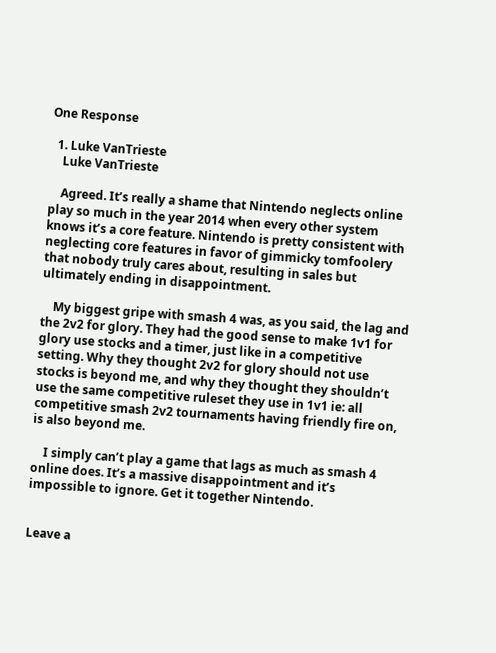One Response

  1. Luke VanTrieste
    Luke VanTrieste

    Agreed. It’s really a shame that Nintendo neglects online play so much in the year 2014 when every other system knows it’s a core feature. Nintendo is pretty consistent with neglecting core features in favor of gimmicky tomfoolery that nobody truly cares about, resulting in sales but ultimately ending in disappointment.

    My biggest gripe with smash 4 was, as you said, the lag and the 2v2 for glory. They had the good sense to make 1v1 for glory use stocks and a timer, just like in a competitive setting. Why they thought 2v2 for glory should not use stocks is beyond me, and why they thought they shouldn’t use the same competitive ruleset they use in 1v1 ie: all competitive smash 2v2 tournaments having friendly fire on, is also beyond me.

    I simply can’t play a game that lags as much as smash 4 online does. It’s a massive disappointment and it’s impossible to ignore. Get it together Nintendo.


Leave a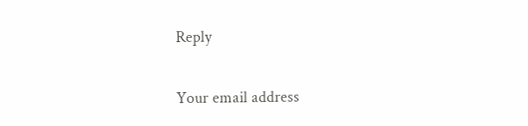Reply

Your email address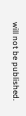will not be published.